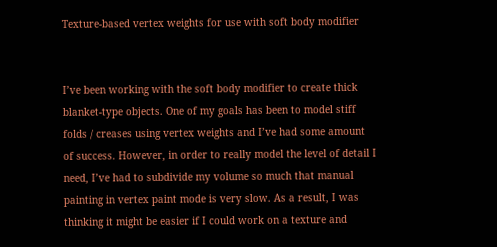Texture-based vertex weights for use with soft body modifier


I’ve been working with the soft body modifier to create thick blanket-type objects. One of my goals has been to model stiff folds / creases using vertex weights and I’ve had some amount of success. However, in order to really model the level of detail I need, I’ve had to subdivide my volume so much that manual painting in vertex paint mode is very slow. As a result, I was thinking it might be easier if I could work on a texture and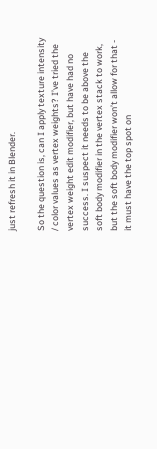just refresh it in Blender.

So the question is, can I apply texture intensity / color values as vertex weights? I’ve tried the vertex weight edit modifier, but have had no success. I suspect it needs to be above the soft body modifier in the vertex stack to work, but the soft body modifier won’t allow for that - it must have the top spot on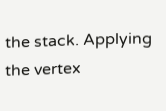the stack. Applying the vertex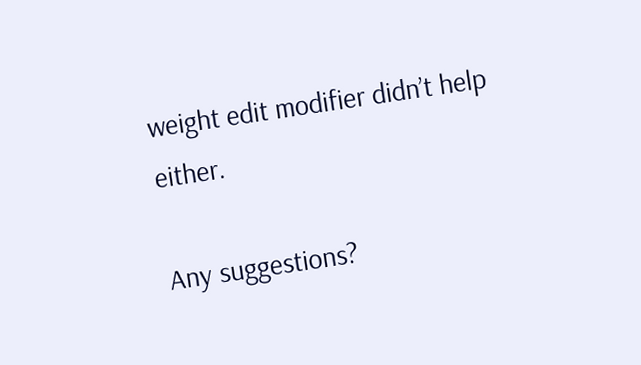weight edit modifier didn’t help either.

Any suggestions?